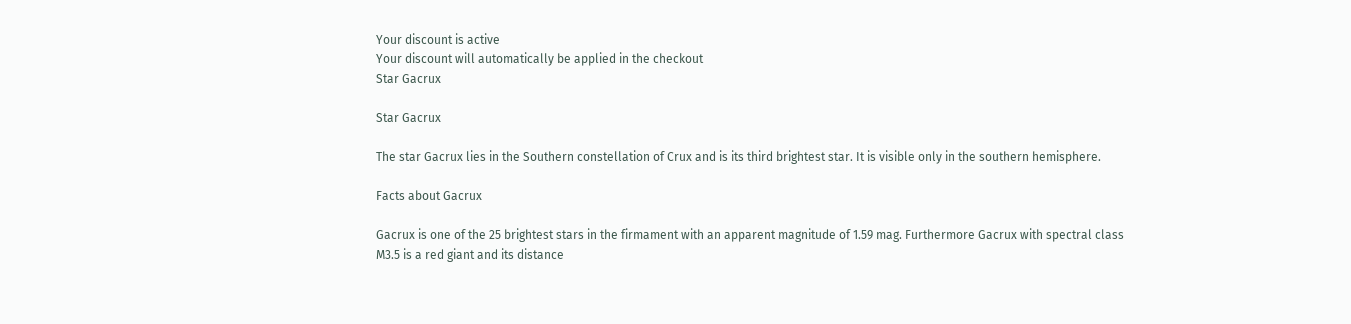Your discount is active
Your discount will automatically be applied in the checkout
Star Gacrux

Star Gacrux

The star Gacrux lies in the Southern constellation of Crux and is its third brightest star. It is visible only in the southern hemisphere.

Facts about Gacrux

Gacrux is one of the 25 brightest stars in the firmament with an apparent magnitude of 1.59 mag. Furthermore Gacrux with spectral class M3.5 is a red giant and its distance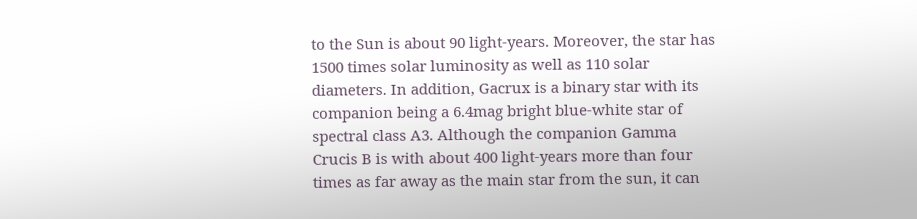to the Sun is about 90 light-years. Moreover, the star has 1500 times solar luminosity as well as 110 solar diameters. In addition, Gacrux is a binary star with its companion being a 6.4mag bright blue-white star of spectral class A3. Although the companion Gamma Crucis B is with about 400 light-years more than four times as far away as the main star from the sun, it can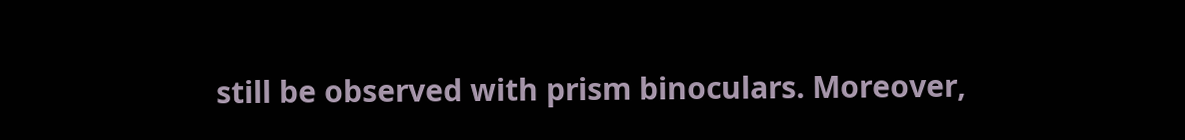still be observed with prism binoculars. Moreover,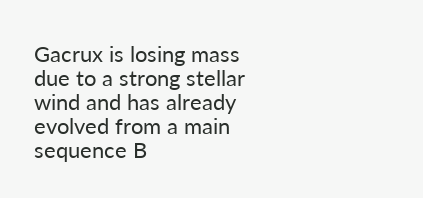Gacrux is losing mass due to a strong stellar wind and has already evolved from a main sequence B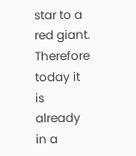star to a red giant. Therefore today it is already in a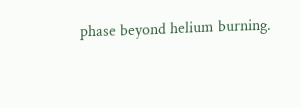phase beyond helium burning.